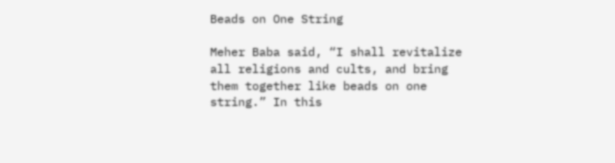Beads on One String

Meher Baba said, “I shall revitalize all religions and cults, and bring them together like beads on one string.” In this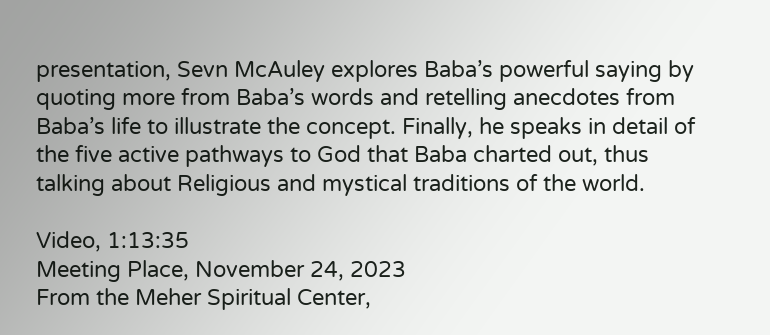presentation, Sevn McAuley explores Baba’s powerful saying by quoting more from Baba’s words and retelling anecdotes from Baba’s life to illustrate the concept. Finally, he speaks in detail of the five active pathways to God that Baba charted out, thus talking about Religious and mystical traditions of the world.

Video, 1:13:35
Meeting Place, November 24, 2023
From the Meher Spiritual Center,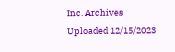Inc. Archives
Uploaded 12/15/2023